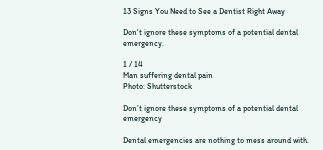13 Signs You Need to See a Dentist Right Away

Don't ignore these symptoms of a potential dental emergency.

1 / 14
Man suffering dental pain
Photo: Shutterstock

Don’t ignore these symptoms of a potential dental emergency

Dental emergencies are nothing to mess around with.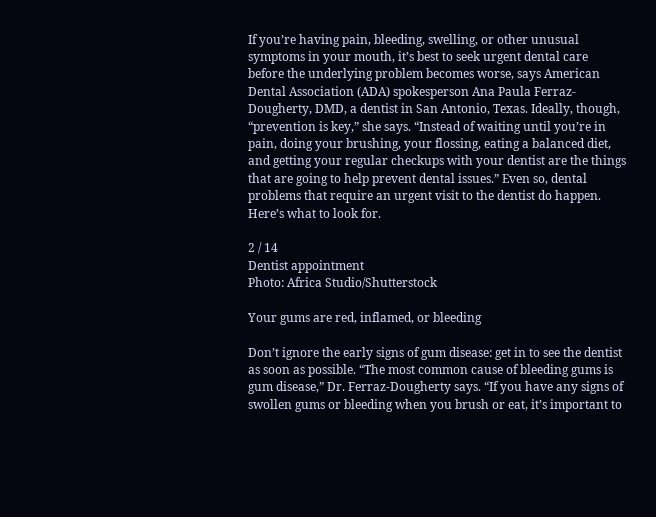If you’re having pain, bleeding, swelling, or other unusual symptoms in your mouth, it’s best to seek urgent dental care before the underlying problem becomes worse, says American Dental Association (ADA) spokesperson Ana Paula Ferraz-Dougherty, DMD, a dentist in San Antonio, Texas. Ideally, though, “prevention is key,” she says. “Instead of waiting until you’re in pain, doing your brushing, your flossing, eating a balanced diet, and getting your regular checkups with your dentist are the things that are going to help prevent dental issues.” Even so, dental problems that require an urgent visit to the dentist do happen. Here’s what to look for.

2 / 14
Dentist appointment
Photo: Africa Studio/Shutterstock

Your gums are red, inflamed, or bleeding

Don’t ignore the early signs of gum disease: get in to see the dentist as soon as possible. “The most common cause of bleeding gums is gum disease,” Dr. Ferraz-Dougherty says. “If you have any signs of swollen gums or bleeding when you brush or eat, it’s important to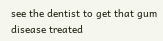see the dentist to get that gum disease treated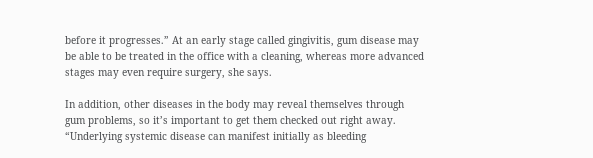before it progresses.” At an early stage called gingivitis, gum disease may be able to be treated in the office with a cleaning, whereas more advanced stages may even require surgery, she says.

In addition, other diseases in the body may reveal themselves through gum problems, so it’s important to get them checked out right away. “Underlying systemic disease can manifest initially as bleeding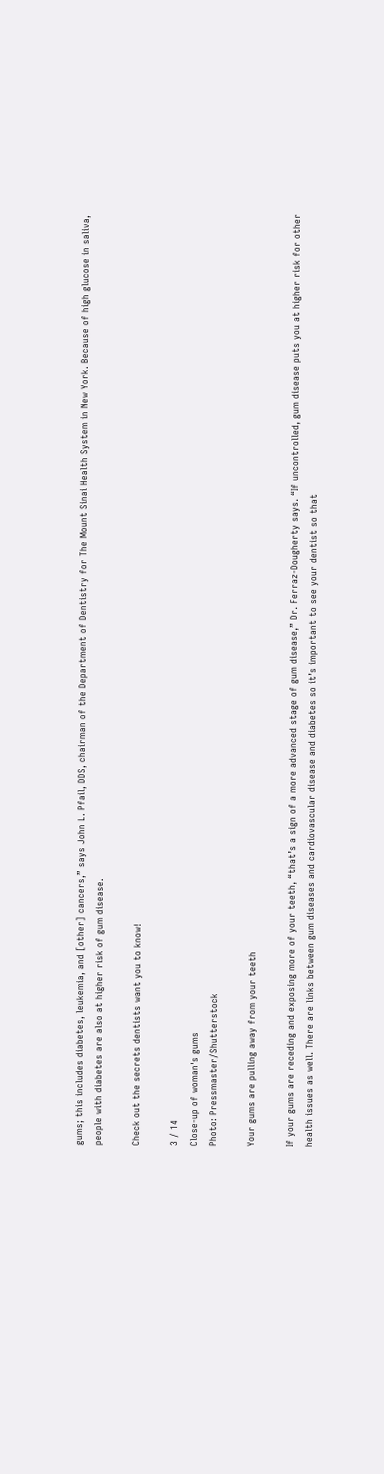gums; this includes diabetes, leukemia, and [other] cancers,” says John L. Pfail, DDS, chairman of the Department of Dentistry for The Mount Sinai Health System in New York. Because of high glucose in saliva, people with diabetes are also at higher risk of gum disease.

Check out the secrets dentists want you to know!

3 / 14
Close-up of woman's gums
Photo: Pressmaster/Shutterstock

Your gums are pulling away from your teeth

If your gums are receding and exposing more of your teeth, “that’s a sign of a more advanced stage of gum disease,” Dr. Ferraz-Dougherty says. “If uncontrolled, gum disease puts you at higher risk for other health issues as well. There are links between gum diseases and cardiovascular disease and diabetes so it’s important to see your dentist so that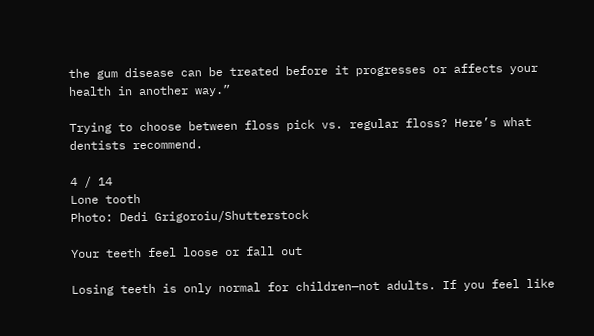the gum disease can be treated before it progresses or affects your health in another way.”

Trying to choose between floss pick vs. regular floss? Here’s what dentists recommend.

4 / 14
Lone tooth
Photo: Dedi Grigoroiu/Shutterstock

Your teeth feel loose or fall out

Losing teeth is only normal for children—not adults. If you feel like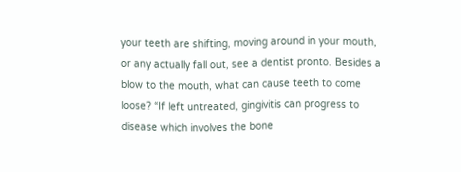your teeth are shifting, moving around in your mouth, or any actually fall out, see a dentist pronto. Besides a blow to the mouth, what can cause teeth to come loose? “If left untreated, gingivitis can progress to disease which involves the bone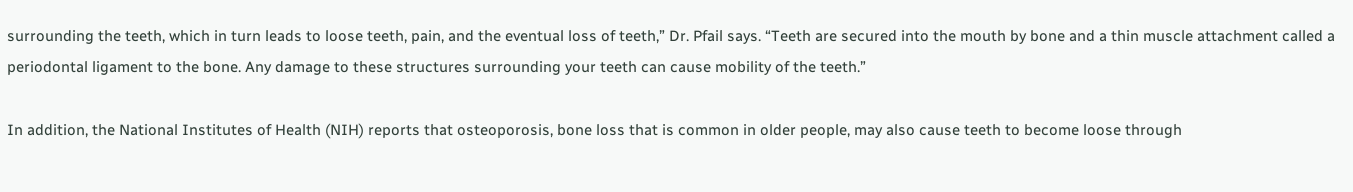surrounding the teeth, which in turn leads to loose teeth, pain, and the eventual loss of teeth,” Dr. Pfail says. “Teeth are secured into the mouth by bone and a thin muscle attachment called a periodontal ligament to the bone. Any damage to these structures surrounding your teeth can cause mobility of the teeth.”

In addition, the National Institutes of Health (NIH) reports that osteoporosis, bone loss that is common in older people, may also cause teeth to become loose through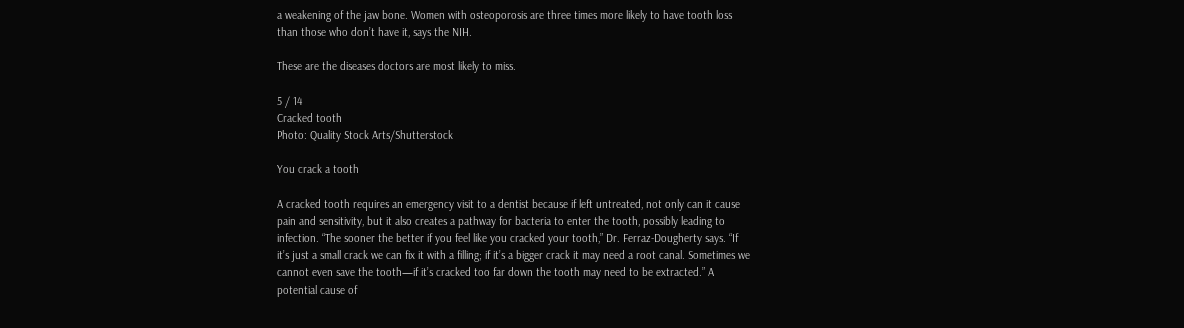a weakening of the jaw bone. Women with osteoporosis are three times more likely to have tooth loss than those who don’t have it, says the NIH.

These are the diseases doctors are most likely to miss.

5 / 14
Cracked tooth
Photo: Quality Stock Arts/Shutterstock

You crack a tooth

A cracked tooth requires an emergency visit to a dentist because if left untreated, not only can it cause pain and sensitivity, but it also creates a pathway for bacteria to enter the tooth, possibly leading to infection. “The sooner the better if you feel like you cracked your tooth,” Dr. Ferraz-Dougherty says. “If it’s just a small crack we can fix it with a filling; if it’s a bigger crack it may need a root canal. Sometimes we cannot even save the tooth—if it’s cracked too far down the tooth may need to be extracted.” A potential cause of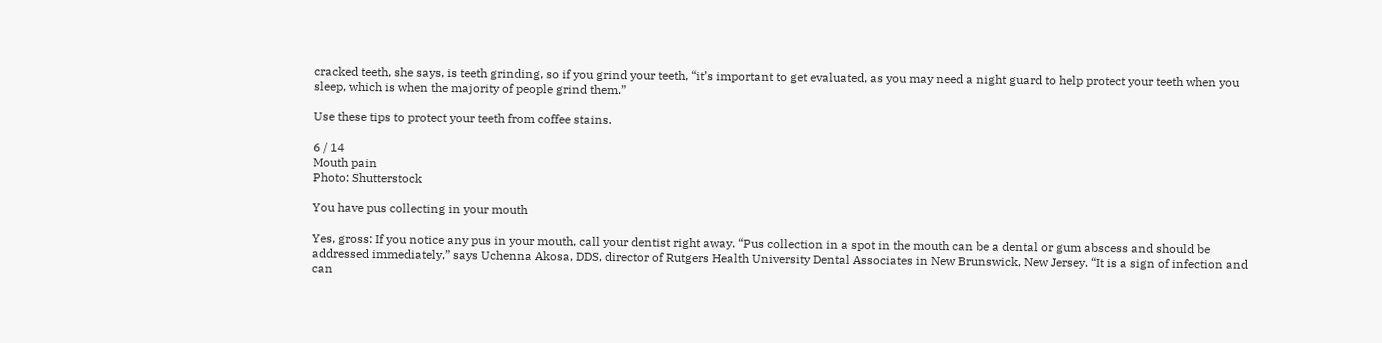cracked teeth, she says, is teeth grinding, so if you grind your teeth, “it’s important to get evaluated, as you may need a night guard to help protect your teeth when you sleep, which is when the majority of people grind them.”

Use these tips to protect your teeth from coffee stains.

6 / 14
Mouth pain
Photo: Shutterstock

You have pus collecting in your mouth

Yes, gross: If you notice any pus in your mouth, call your dentist right away. “Pus collection in a spot in the mouth can be a dental or gum abscess and should be addressed immediately,” says Uchenna Akosa, DDS, director of Rutgers Health University Dental Associates in New Brunswick, New Jersey. “It is a sign of infection and can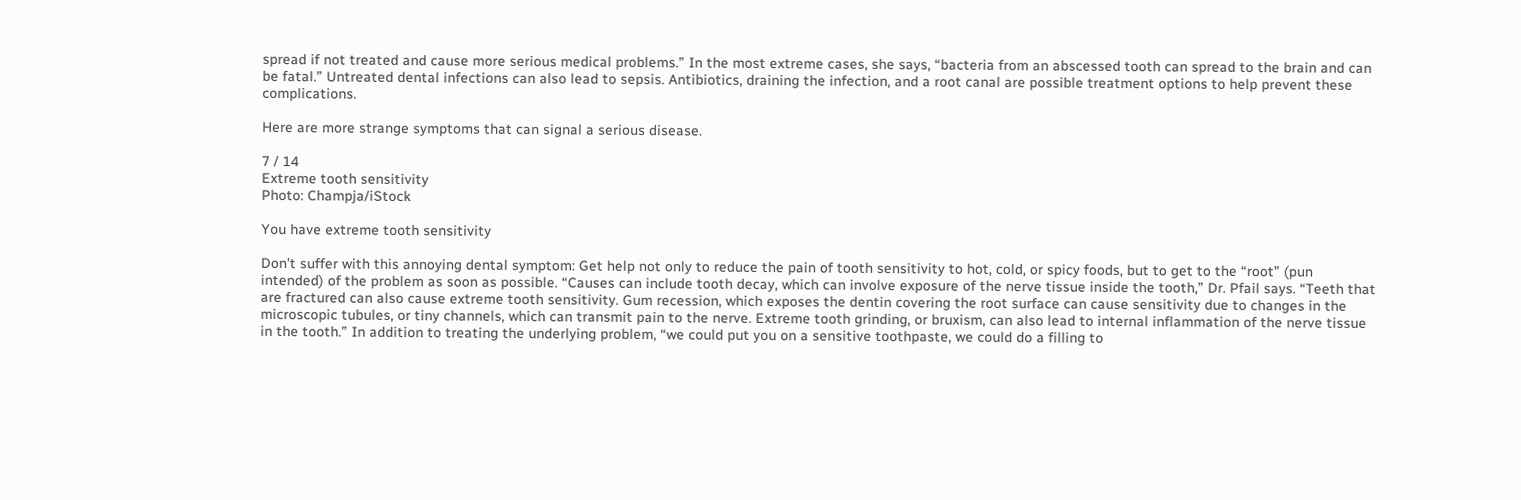spread if not treated and cause more serious medical problems.” In the most extreme cases, she says, “bacteria from an abscessed tooth can spread to the brain and can be fatal.” Untreated dental infections can also lead to sepsis. Antibiotics, draining the infection, and a root canal are possible treatment options to help prevent these complications.

Here are more strange symptoms that can signal a serious disease.

7 / 14
Extreme tooth sensitivity
Photo: Champja/iStock

You have extreme tooth sensitivity

Don’t suffer with this annoying dental symptom: Get help not only to reduce the pain of tooth sensitivity to hot, cold, or spicy foods, but to get to the “root” (pun intended) of the problem as soon as possible. “Causes can include tooth decay, which can involve exposure of the nerve tissue inside the tooth,” Dr. Pfail says. “Teeth that are fractured can also cause extreme tooth sensitivity. Gum recession, which exposes the dentin covering the root surface can cause sensitivity due to changes in the microscopic tubules, or tiny channels, which can transmit pain to the nerve. Extreme tooth grinding, or bruxism, can also lead to internal inflammation of the nerve tissue in the tooth.” In addition to treating the underlying problem, “we could put you on a sensitive toothpaste, we could do a filling to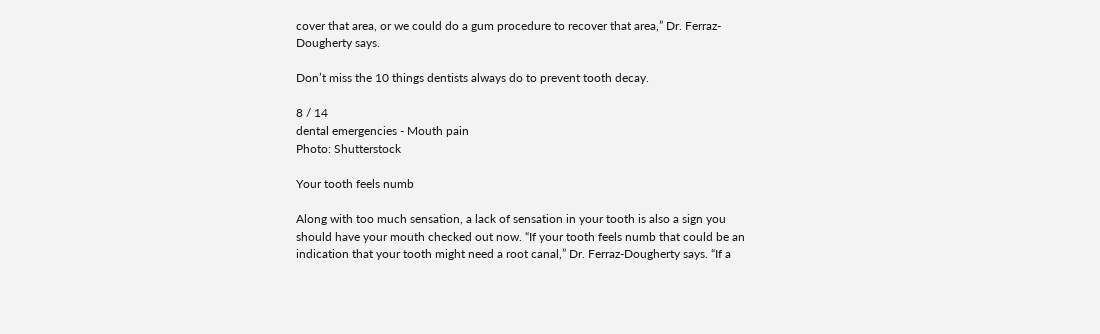cover that area, or we could do a gum procedure to recover that area,” Dr. Ferraz-Dougherty says.

Don’t miss the 10 things dentists always do to prevent tooth decay.

8 / 14
dental emergencies - Mouth pain
Photo: Shutterstock

Your tooth feels numb

Along with too much sensation, a lack of sensation in your tooth is also a sign you should have your mouth checked out now. “If your tooth feels numb that could be an indication that your tooth might need a root canal,” Dr. Ferraz-Dougherty says. “If a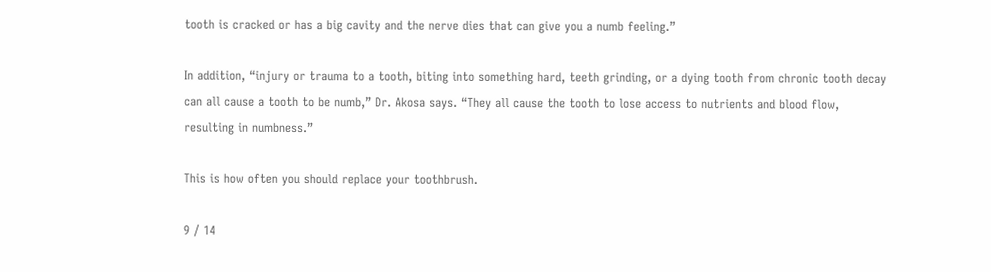tooth is cracked or has a big cavity and the nerve dies that can give you a numb feeling.”

In addition, “injury or trauma to a tooth, biting into something hard, teeth grinding, or a dying tooth from chronic tooth decay can all cause a tooth to be numb,” Dr. Akosa says. “They all cause the tooth to lose access to nutrients and blood flow, resulting in numbness.”

This is how often you should replace your toothbrush.

9 / 14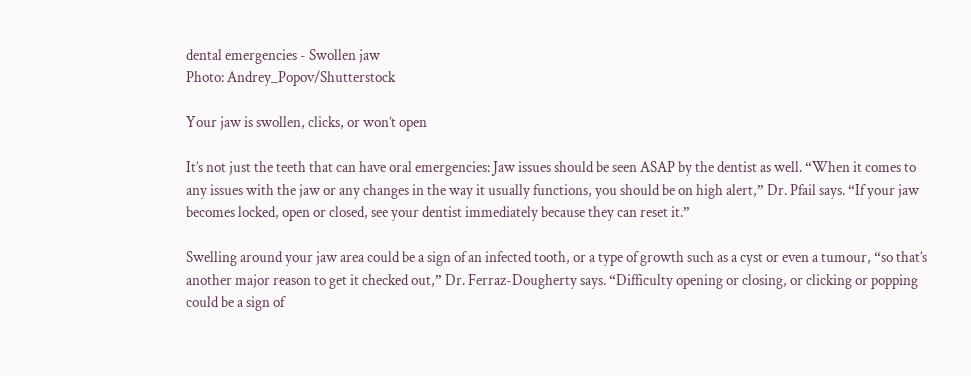dental emergencies - Swollen jaw
Photo: Andrey_Popov/Shutterstock

Your jaw is swollen, clicks, or won’t open

It’s not just the teeth that can have oral emergencies: Jaw issues should be seen ASAP by the dentist as well. “When it comes to any issues with the jaw or any changes in the way it usually functions, you should be on high alert,” Dr. Pfail says. “If your jaw becomes locked, open or closed, see your dentist immediately because they can reset it.”

Swelling around your jaw area could be a sign of an infected tooth, or a type of growth such as a cyst or even a tumour, “so that’s another major reason to get it checked out,” Dr. Ferraz-Dougherty says. “Difficulty opening or closing, or clicking or popping could be a sign of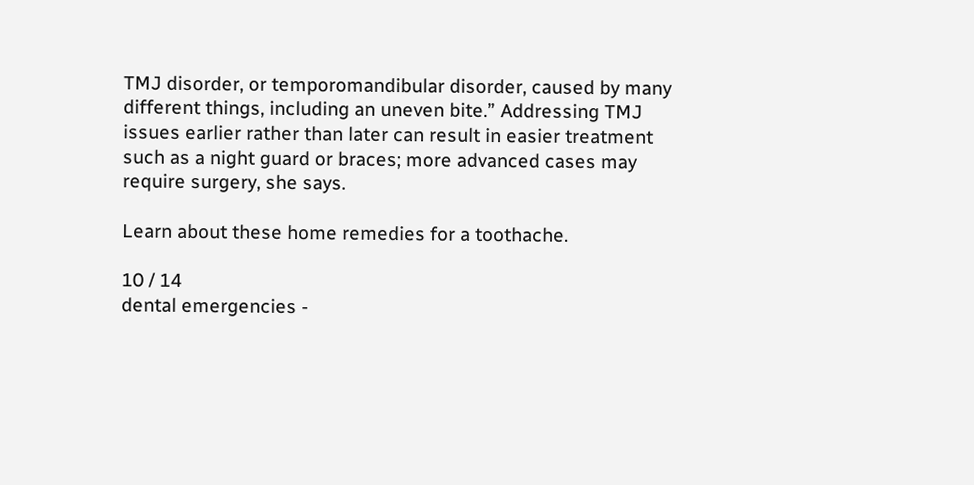TMJ disorder, or temporomandibular disorder, caused by many different things, including an uneven bite.” Addressing TMJ issues earlier rather than later can result in easier treatment such as a night guard or braces; more advanced cases may require surgery, she says.

Learn about these home remedies for a toothache.

10 / 14
dental emergencies -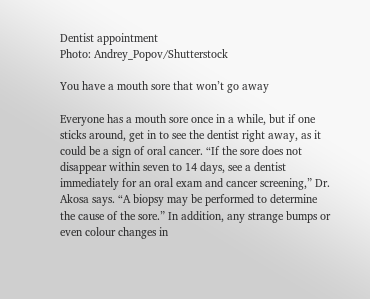Dentist appointment
Photo: Andrey_Popov/Shutterstock

You have a mouth sore that won’t go away

Everyone has a mouth sore once in a while, but if one sticks around, get in to see the dentist right away, as it could be a sign of oral cancer. “If the sore does not disappear within seven to 14 days, see a dentist immediately for an oral exam and cancer screening,” Dr. Akosa says. “A biopsy may be performed to determine the cause of the sore.” In addition, any strange bumps or even colour changes in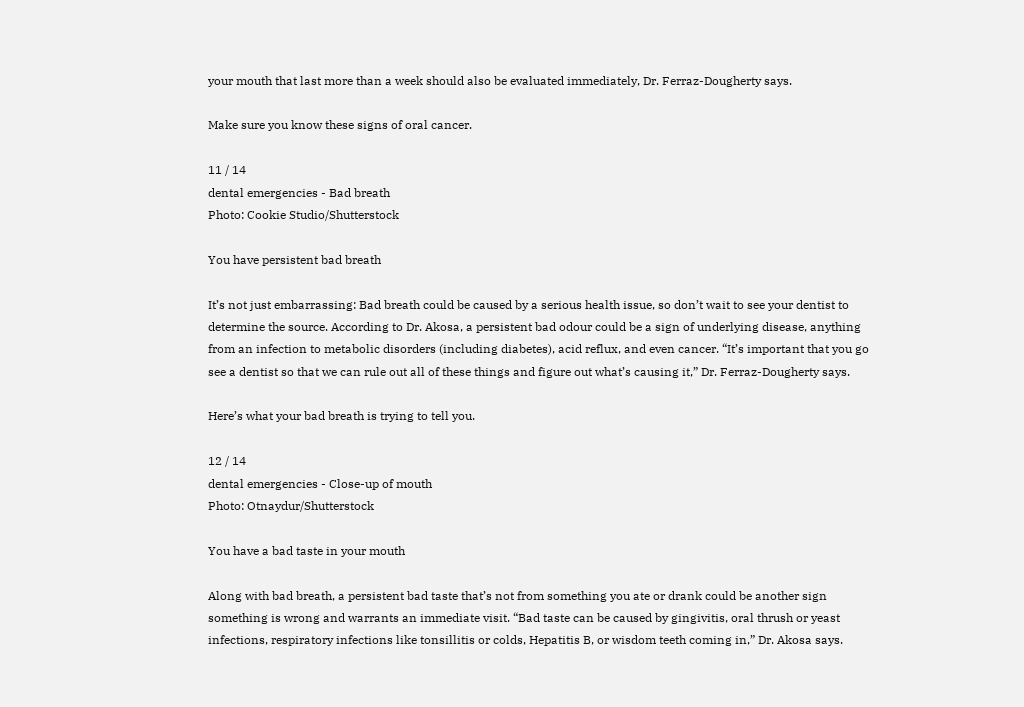your mouth that last more than a week should also be evaluated immediately, Dr. Ferraz-Dougherty says.

Make sure you know these signs of oral cancer.

11 / 14
dental emergencies - Bad breath
Photo: Cookie Studio/Shutterstock

You have persistent bad breath

It’s not just embarrassing: Bad breath could be caused by a serious health issue, so don’t wait to see your dentist to determine the source. According to Dr. Akosa, a persistent bad odour could be a sign of underlying disease, anything from an infection to metabolic disorders (including diabetes), acid reflux, and even cancer. “It’s important that you go see a dentist so that we can rule out all of these things and figure out what’s causing it,” Dr. Ferraz-Dougherty says.

Here’s what your bad breath is trying to tell you.

12 / 14
dental emergencies - Close-up of mouth
Photo: Otnaydur/Shutterstock

You have a bad taste in your mouth

Along with bad breath, a persistent bad taste that’s not from something you ate or drank could be another sign something is wrong and warrants an immediate visit. “Bad taste can be caused by gingivitis, oral thrush or yeast infections, respiratory infections like tonsillitis or colds, Hepatitis B, or wisdom teeth coming in,” Dr. Akosa says.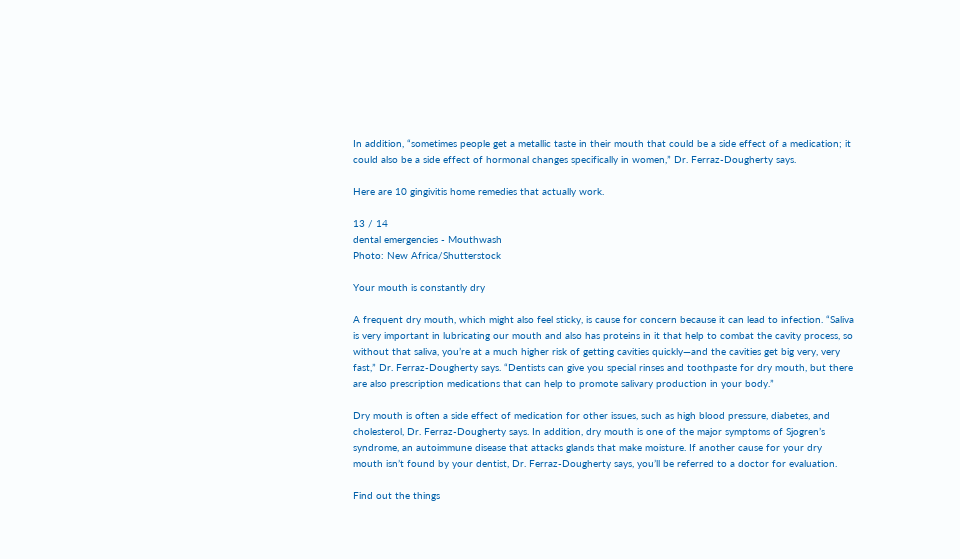In addition, “sometimes people get a metallic taste in their mouth that could be a side effect of a medication; it could also be a side effect of hormonal changes specifically in women,” Dr. Ferraz-Dougherty says.

Here are 10 gingivitis home remedies that actually work.

13 / 14
dental emergencies - Mouthwash
Photo: New Africa/Shutterstock

Your mouth is constantly dry

A frequent dry mouth, which might also feel sticky, is cause for concern because it can lead to infection. “Saliva is very important in lubricating our mouth and also has proteins in it that help to combat the cavity process, so without that saliva, you’re at a much higher risk of getting cavities quickly—and the cavities get big very, very fast,” Dr. Ferraz-Dougherty says. “Dentists can give you special rinses and toothpaste for dry mouth, but there are also prescription medications that can help to promote salivary production in your body.”

Dry mouth is often a side effect of medication for other issues, such as high blood pressure, diabetes, and cholesterol, Dr. Ferraz-Dougherty says. In addition, dry mouth is one of the major symptoms of Sjogren’s syndrome, an autoimmune disease that attacks glands that make moisture. If another cause for your dry mouth isn’t found by your dentist, Dr. Ferraz-Dougherty says, you’ll be referred to a doctor for evaluation.

Find out the things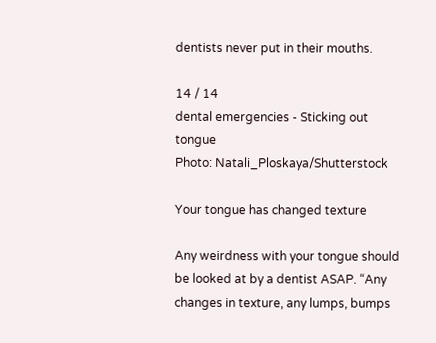dentists never put in their mouths.

14 / 14
dental emergencies - Sticking out tongue
Photo: Natali_Ploskaya/Shutterstock

Your tongue has changed texture

Any weirdness with your tongue should be looked at by a dentist ASAP. “Any changes in texture, any lumps, bumps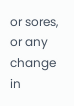or sores, or any change in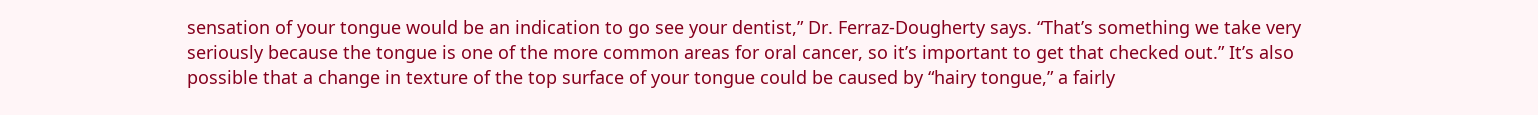sensation of your tongue would be an indication to go see your dentist,” Dr. Ferraz-Dougherty says. “That’s something we take very seriously because the tongue is one of the more common areas for oral cancer, so it’s important to get that checked out.” It’s also possible that a change in texture of the top surface of your tongue could be caused by “hairy tongue,” a fairly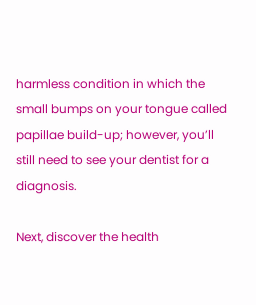harmless condition in which the small bumps on your tongue called papillae build-up; however, you’ll still need to see your dentist for a diagnosis.

Next, discover the health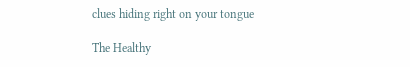clues hiding right on your tongue

The Healthy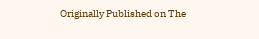Originally Published on The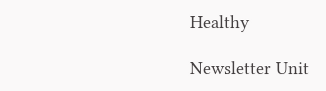Healthy

Newsletter Unit